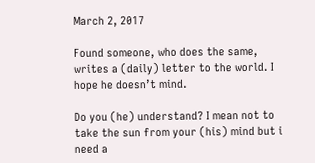March 2, 2017

Found someone, who does the same, writes a (daily) letter to the world. I hope he doesn’t mind.

Do you (he) understand? I mean not to take the sun from your (his) mind but i need a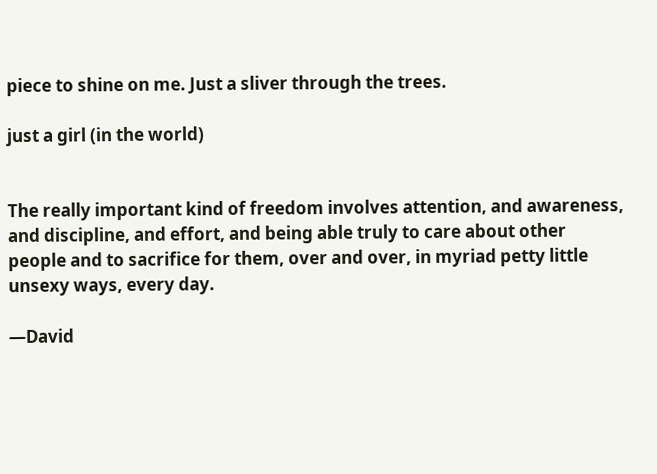piece to shine on me. Just a sliver through the trees.

just a girl (in the world)


The really important kind of freedom involves attention, and awareness, and discipline, and effort, and being able truly to care about other people and to sacrifice for them, over and over, in myriad petty little unsexy ways, every day.

—David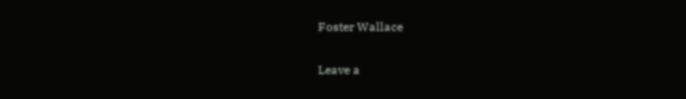Foster Wallace


Leave a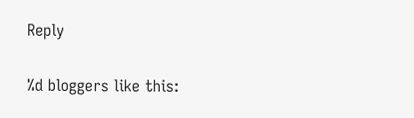Reply

%d bloggers like this: